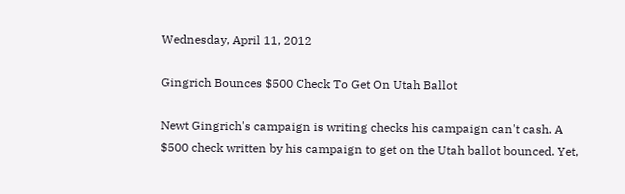Wednesday, April 11, 2012

Gingrich Bounces $500 Check To Get On Utah Ballot

Newt Gingrich's campaign is writing checks his campaign can't cash. A $500 check written by his campaign to get on the Utah ballot bounced. Yet,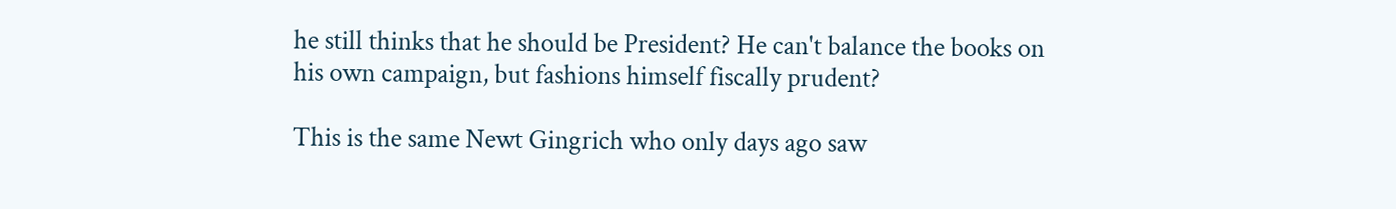he still thinks that he should be President? He can't balance the books on his own campaign, but fashions himself fiscally prudent?

This is the same Newt Gingrich who only days ago saw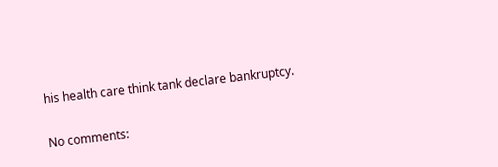his health care think tank declare bankruptcy.

No comments: